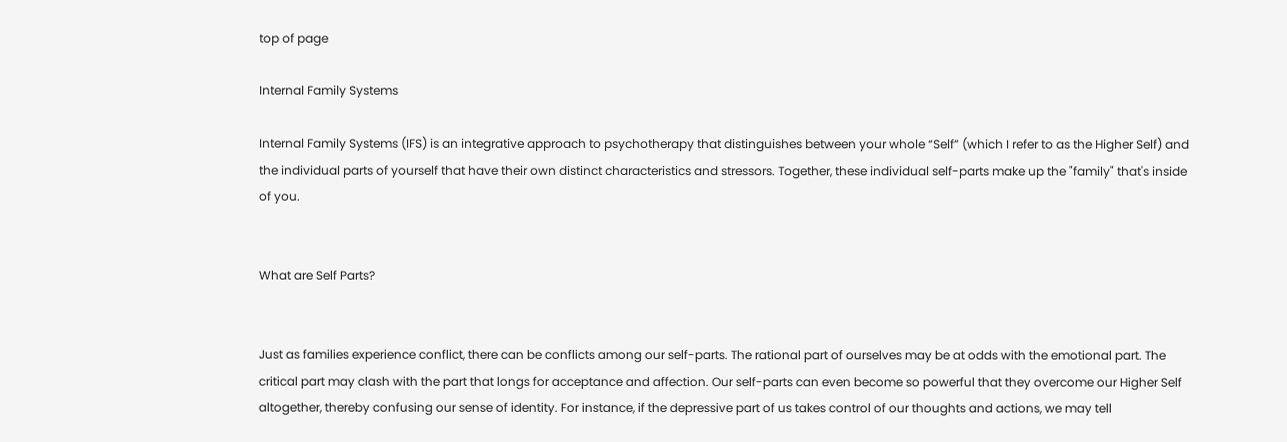top of page

Internal Family Systems

Internal Family Systems (IFS) is an integrative approach to psychotherapy that distinguishes between your whole “Self” (which I refer to as the Higher Self) and the individual parts of yourself that have their own distinct characteristics and stressors. Together, these individual self-parts make up the "family" that's inside of you.


What are Self Parts?


Just as families experience conflict, there can be conflicts among our self-parts. The rational part of ourselves may be at odds with the emotional part. The critical part may clash with the part that longs for acceptance and affection. Our self-parts can even become so powerful that they overcome our Higher Self altogether, thereby confusing our sense of identity. For instance, if the depressive part of us takes control of our thoughts and actions, we may tell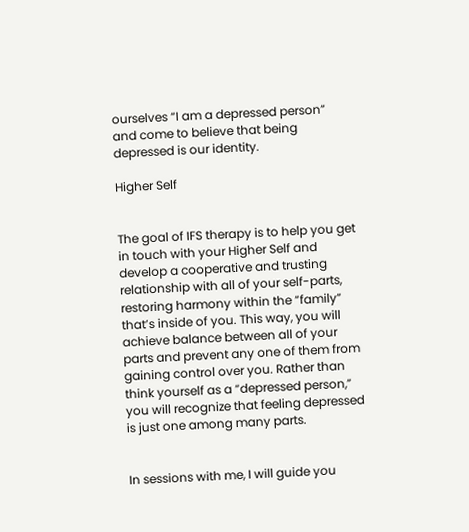ourselves “I am a depressed person” and come to believe that being depressed is our identity.

Higher Self


The goal of IFS therapy is to help you get in touch with your Higher Self and develop a cooperative and trusting relationship with all of your self-parts, restoring harmony within the “family” that’s inside of you. This way, you will achieve balance between all of your parts and prevent any one of them from gaining control over you. Rather than think yourself as a “depressed person,” you will recognize that feeling depressed is just one among many parts.


In sessions with me, I will guide you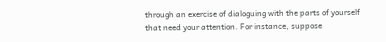through an exercise of dialoguing with the parts of yourself that need your attention. For instance, suppose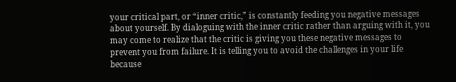your critical part, or “inner critic,” is constantly feeding you negative messages about yourself. By dialoguing with the inner critic rather than arguing with it, you may come to realize that the critic is giving you these negative messages to prevent you from failure. It is telling you to avoid the challenges in your life because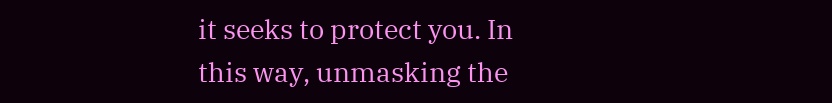it seeks to protect you. In this way, unmasking the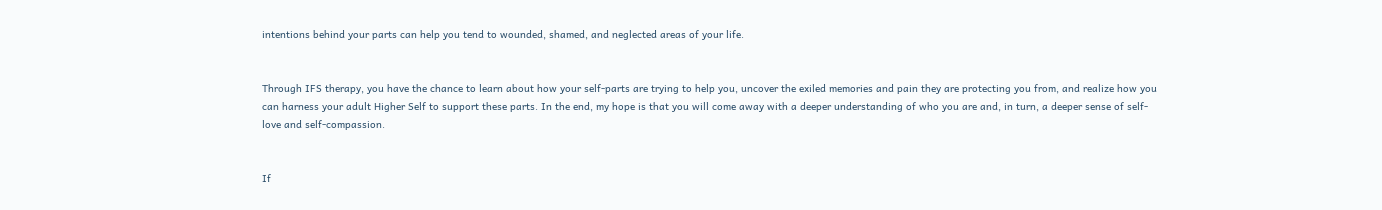intentions behind your parts can help you tend to wounded, shamed, and neglected areas of your life.


Through IFS therapy, you have the chance to learn about how your self-parts are trying to help you, uncover the exiled memories and pain they are protecting you from, and realize how you can harness your adult Higher Self to support these parts. In the end, my hope is that you will come away with a deeper understanding of who you are and, in turn, a deeper sense of self-love and self-compassion.


If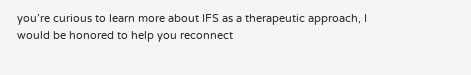you’re curious to learn more about IFS as a therapeutic approach, I would be honored to help you reconnect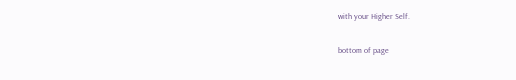with your Higher Self.

bottom of page